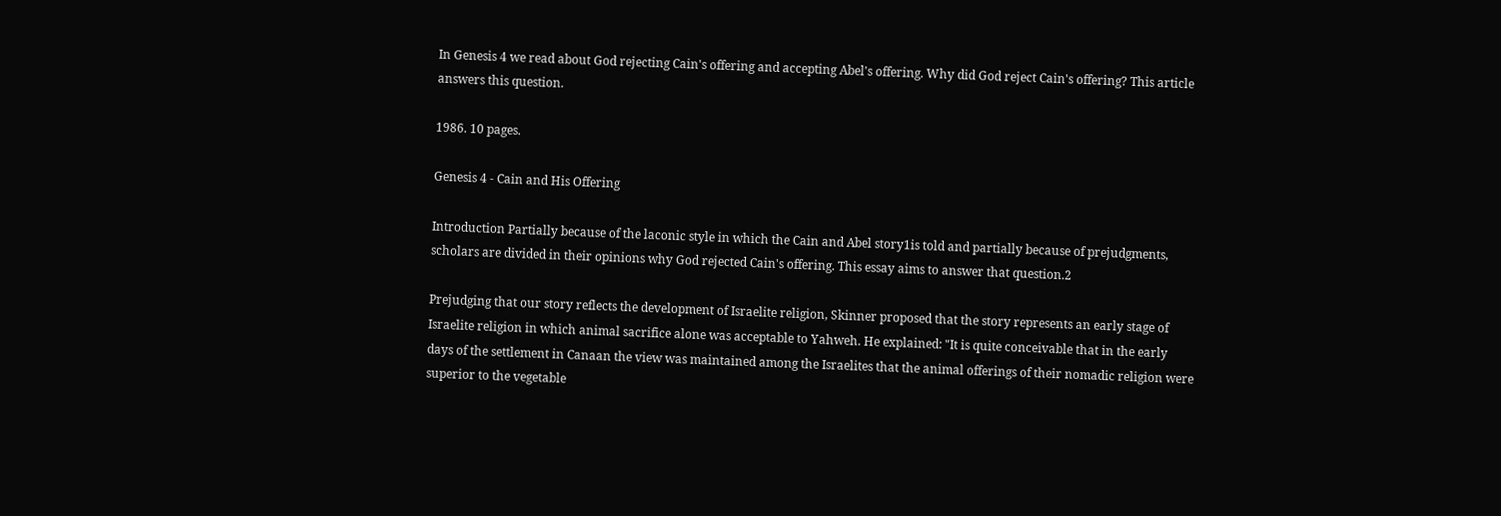In Genesis 4 we read about God rejecting Cain's offering and accepting Abel's offering. Why did God reject Cain's offering? This article answers this question.

1986. 10 pages.

Genesis 4 - Cain and His Offering

Introduction Partially because of the laconic style in which the Cain and Abel story1is told and partially because of prejudgments, scholars are divided in their opinions why God rejected Cain's offering. This essay aims to answer that question.2

Prejudging that our story reflects the development of Israelite religion, Skinner proposed that the story represents an early stage of Israelite religion in which animal sacrifice alone was acceptable to Yahweh. He explained: "It is quite conceivable that in the early days of the settlement in Canaan the view was maintained among the Israelites that the animal offerings of their nomadic religion were superior to the vegetable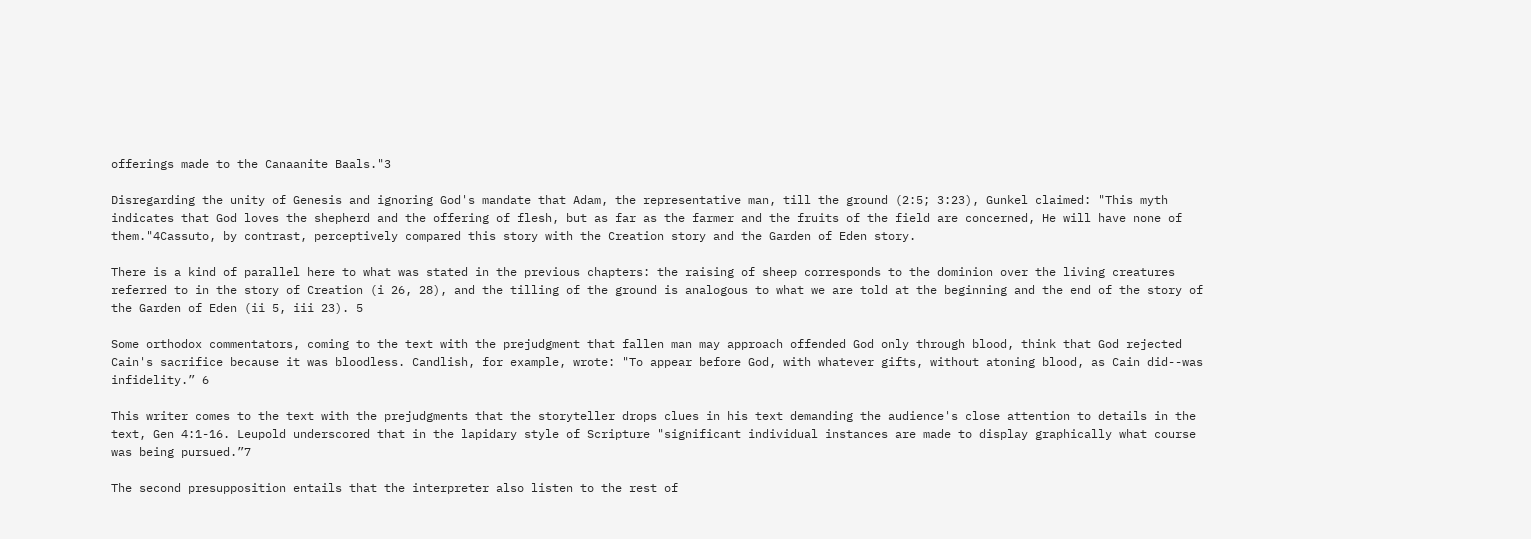offerings made to the Canaanite Baals."3

Disregarding the unity of Genesis and ignoring God's mandate that Adam, the representative man, till the ground (2:5; 3:23), Gunkel claimed: "This myth indicates that God loves the shepherd and the offering of flesh, but as far as the farmer and the fruits of the field are concerned, He will have none of them."4Cassuto, by contrast, perceptively compared this story with the Creation story and the Garden of Eden story.

There is a kind of parallel here to what was stated in the previous chapters: the raising of sheep corresponds to the dominion over the living creatures referred to in the story of Creation (i 26, 28), and the tilling of the ground is analogous to what we are told at the beginning and the end of the story of the Garden of Eden (ii 5, iii 23). 5

Some orthodox commentators, coming to the text with the prejudgment that fallen man may approach offended God only through blood, think that God rejected Cain's sacrifice because it was bloodless. Candlish, for example, wrote: "To appear before God, with whatever gifts, without atoning blood, as Cain did--was infidelity.” 6

This writer comes to the text with the prejudgments that the storyteller drops clues in his text demanding the audience's close attention to details in the text, Gen 4:1-16. Leupold underscored that in the lapidary style of Scripture "significant individual instances are made to display graphically what course was being pursued.”7

The second presupposition entails that the interpreter also listen to the rest of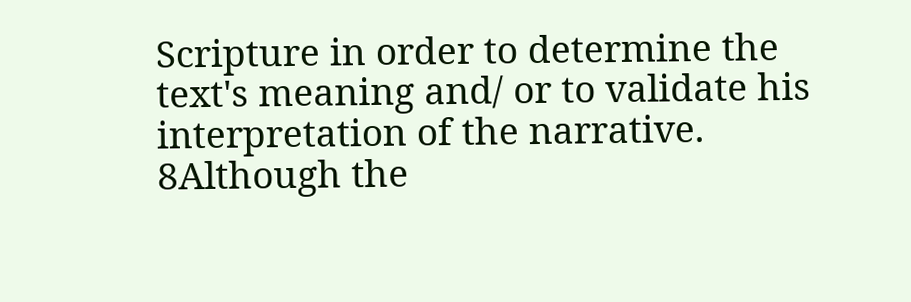Scripture in order to determine the text's meaning and/ or to validate his interpretation of the narrative. 8Although the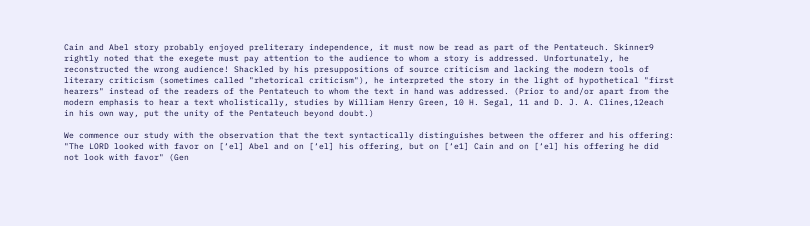Cain and Abel story probably enjoyed preliterary independence, it must now be read as part of the Pentateuch. Skinner9 rightly noted that the exegete must pay attention to the audience to whom a story is addressed. Unfortunately, he reconstructed the wrong audience! Shackled by his presuppositions of source criticism and lacking the modern tools of literary criticism (sometimes called "rhetorical criticism"), he interpreted the story in the light of hypothetical "first hearers" instead of the readers of the Pentateuch to whom the text in hand was addressed. (Prior to and/or apart from the modern emphasis to hear a text wholistically, studies by William Henry Green, 10 H. Segal, 11 and D. J. A. Clines,12each in his own way, put the unity of the Pentateuch beyond doubt.)

We commence our study with the observation that the text syntactically distinguishes between the offerer and his offering: "The LORD looked with favor on [‘el] Abel and on [‘el] his offering, but on [‘e1] Cain and on [‘el] his offering he did not look with favor" (Gen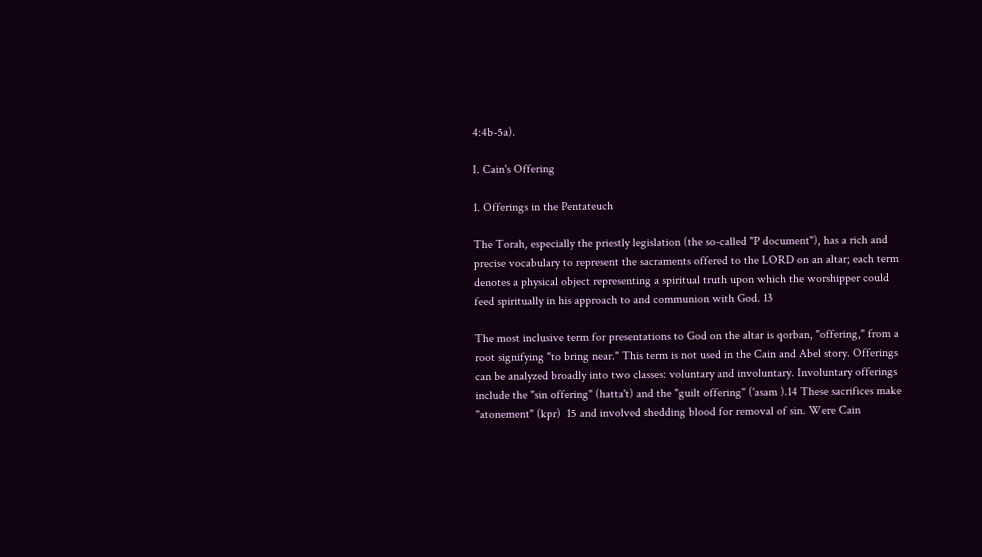4:4b-5a).

I. Cain's Offering

1. Offerings in the Pentateuch

The Torah, especially the priestly legislation (the so-called "P document"), has a rich and precise vocabulary to represent the sacraments offered to the LORD on an altar; each term denotes a physical object representing a spiritual truth upon which the worshipper could feed spiritually in his approach to and communion with God. 13

The most inclusive term for presentations to God on the altar is qorban, "offering," from a root signifying "to bring near." This term is not used in the Cain and Abel story. Offerings can be analyzed broadly into two classes: voluntary and involuntary. Involuntary offerings include the "sin offering" (hatta't) and the "guilt offering" ('asam ).14 These sacrifices make "atonement" (kpr)  15 and involved shedding blood for removal of sin. Were Cain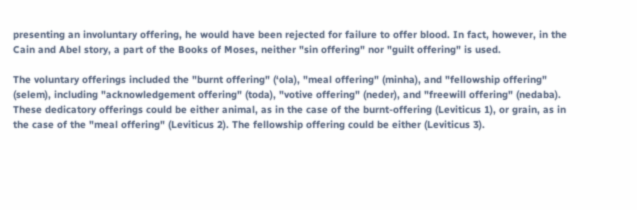presenting an involuntary offering, he would have been rejected for failure to offer blood. In fact, however, in the Cain and Abel story, a part of the Books of Moses, neither "sin offering" nor "guilt offering" is used.

The voluntary offerings included the "burnt offering" (‘ola), "meal offering" (minha), and "fellowship offering" (selem), including "acknowledgement offering" (toda), "votive offering" (neder), and "freewill offering" (nedaba). These dedicatory offerings could be either animal, as in the case of the burnt-offering (Leviticus 1), or grain, as in the case of the "meal offering" (Leviticus 2). The fellowship offering could be either (Leviticus 3).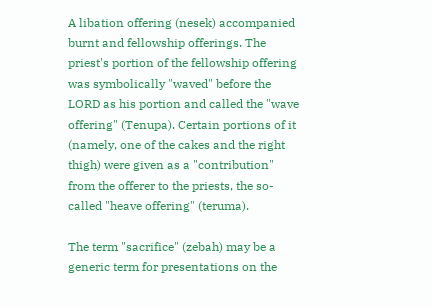A libation offering (nesek) accompanied burnt and fellowship offerings. The priest's portion of the fellowship offering was symbolically "waved" before the LORD as his portion and called the "wave offering" (Tenupa). Certain portions of it (namely, one of the cakes and the right thigh) were given as a "contribution" from the offerer to the priests, the so-called "heave offering" (teruma).

The term "sacrifice" (zebah) may be a generic term for presentations on the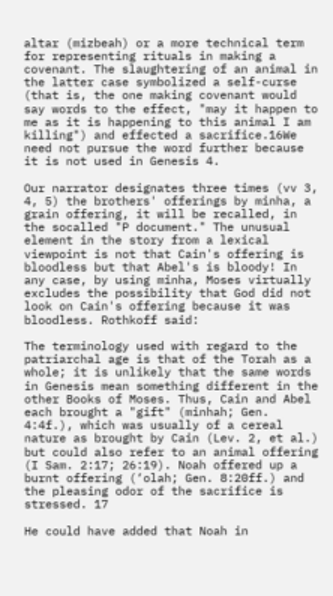altar (mizbeah) or a more technical term for representing rituals in making a covenant. The slaughtering of an animal in the latter case symbolized a self-curse (that is, the one making covenant would say words to the effect, "may it happen to me as it is happening to this animal I am killing") and effected a sacrifice.16We need not pursue the word further because it is not used in Genesis 4.

Our narrator designates three times (vv 3, 4, 5) the brothers' offerings by minha, a grain offering, it will be recalled, in the socalled "P document." The unusual element in the story from a lexical viewpoint is not that Cain's offering is bloodless but that Abel's is bloody! In any case, by using minha, Moses virtually excludes the possibility that God did not look on Cain's offering because it was bloodless. Rothkoff said:

The terminology used with regard to the patriarchal age is that of the Torah as a whole; it is unlikely that the same words in Genesis mean something different in the other Books of Moses. Thus, Cain and Abel each brought a "gift" (minhah; Gen. 4:4f.), which was usually of a cereal nature as brought by Cain (Lev. 2, et al.) but could also refer to an animal offering (I Sam. 2:17; 26:19). Noah offered up a burnt offering (‘olah; Gen. 8:20ff.) and the pleasing odor of the sacrifice is stressed. 17

He could have added that Noah in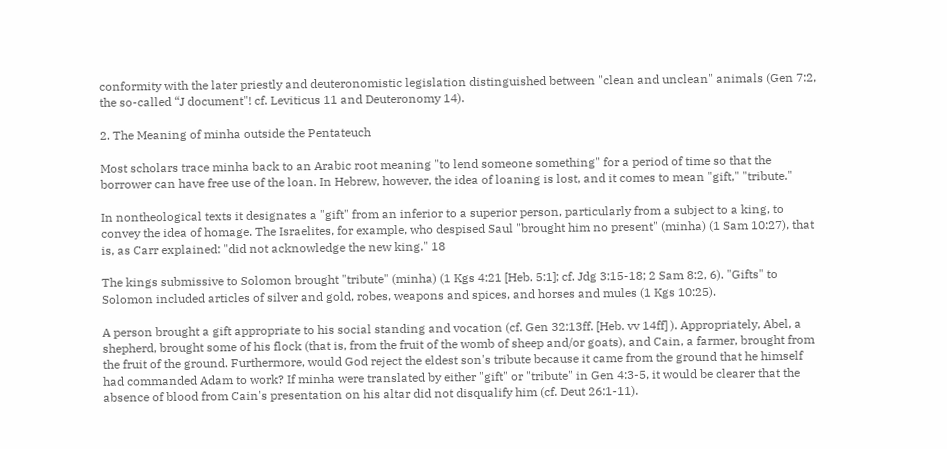conformity with the later priestly and deuteronomistic legislation distinguished between "clean and unclean" animals (Gen 7:2, the so-called “J document"! cf. Leviticus 11 and Deuteronomy 14).

2. The Meaning of minha outside the Pentateuch

Most scholars trace minha back to an Arabic root meaning "to lend someone something" for a period of time so that the borrower can have free use of the loan. In Hebrew, however, the idea of loaning is lost, and it comes to mean "gift," "tribute."

In nontheological texts it designates a "gift" from an inferior to a superior person, particularly from a subject to a king, to convey the idea of homage. The Israelites, for example, who despised Saul "brought him no present" (minha) (1 Sam 10:27), that is, as Carr explained: "did not acknowledge the new king." 18

The kings submissive to Solomon brought "tribute" (minha) (1 Kgs 4:21 [Heb. 5:1]; cf. Jdg 3:15-18; 2 Sam 8:2, 6). "Gifts" to Solomon included articles of silver and gold, robes, weapons and spices, and horses and mules (1 Kgs 10:25).

A person brought a gift appropriate to his social standing and vocation (cf. Gen 32:13ff. [Heb. vv 14ff] ). Appropriately, Abel, a shepherd, brought some of his flock (that is, from the fruit of the womb of sheep and/or goats), and Cain, a farmer, brought from the fruit of the ground. Furthermore, would God reject the eldest son's tribute because it came from the ground that he himself had commanded Adam to work? If minha were translated by either "gift" or "tribute" in Gen 4:3-5, it would be clearer that the absence of blood from Cain's presentation on his altar did not disqualify him (cf. Deut 26:1-11).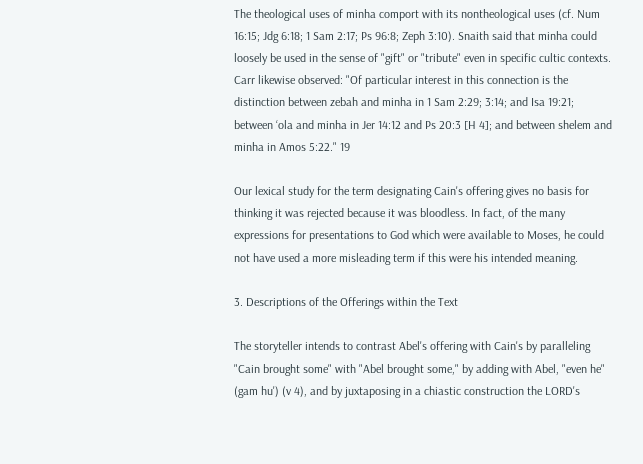The theological uses of minha comport with its nontheological uses (cf. Num 16:15; Jdg 6:18; 1 Sam 2:17; Ps 96:8; Zeph 3:10). Snaith said that minha could loosely be used in the sense of "gift" or "tribute" even in specific cultic contexts. Carr likewise observed: "Of particular interest in this connection is the distinction between zebah and minha in 1 Sam 2:29; 3:14; and Isa 19:21; between ‘ola and minha in Jer 14:12 and Ps 20:3 [H 4]; and between shelem and minha in Amos 5:22." 19

Our lexical study for the term designating Cain's offering gives no basis for thinking it was rejected because it was bloodless. In fact, of the many expressions for presentations to God which were available to Moses, he could not have used a more misleading term if this were his intended meaning.

3. Descriptions of the Offerings within the Text

The storyteller intends to contrast Abel's offering with Cain's by paralleling "Cain brought some" with "Abel brought some," by adding with Abel, "even he" (gam hu') (v 4), and by juxtaposing in a chiastic construction the LORD's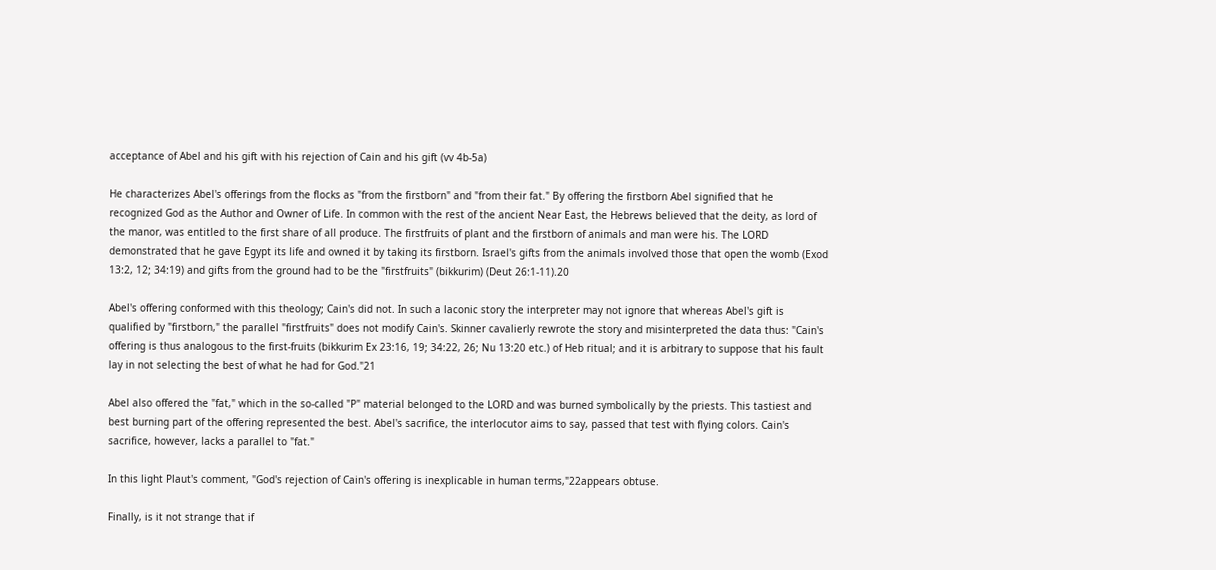acceptance of Abel and his gift with his rejection of Cain and his gift (vv 4b-5a)

He characterizes Abel's offerings from the flocks as "from the firstborn" and "from their fat." By offering the firstborn Abel signified that he recognized God as the Author and Owner of Life. In common with the rest of the ancient Near East, the Hebrews believed that the deity, as lord of the manor, was entitled to the first share of all produce. The firstfruits of plant and the firstborn of animals and man were his. The LORD demonstrated that he gave Egypt its life and owned it by taking its firstborn. Israel's gifts from the animals involved those that open the womb (Exod 13:2, 12; 34:19) and gifts from the ground had to be the "firstfruits" (bikkurim) (Deut 26:1-11).20

Abel's offering conformed with this theology; Cain's did not. In such a laconic story the interpreter may not ignore that whereas Abel's gift is qualified by "firstborn," the parallel "firstfruits" does not modify Cain's. Skinner cavalierly rewrote the story and misinterpreted the data thus: "Cain's offering is thus analogous to the first-fruits (bikkurim Ex 23:16, 19; 34:22, 26; Nu 13:20 etc.) of Heb ritual; and it is arbitrary to suppose that his fault lay in not selecting the best of what he had for God."21

Abel also offered the "fat," which in the so-called "P" material belonged to the LORD and was burned symbolically by the priests. This tastiest and best burning part of the offering represented the best. Abel's sacrifice, the interlocutor aims to say, passed that test with flying colors. Cain's sacrifice, however, lacks a parallel to "fat."

In this light Plaut's comment, "God's rejection of Cain's offering is inexplicable in human terms,"22appears obtuse.

Finally, is it not strange that if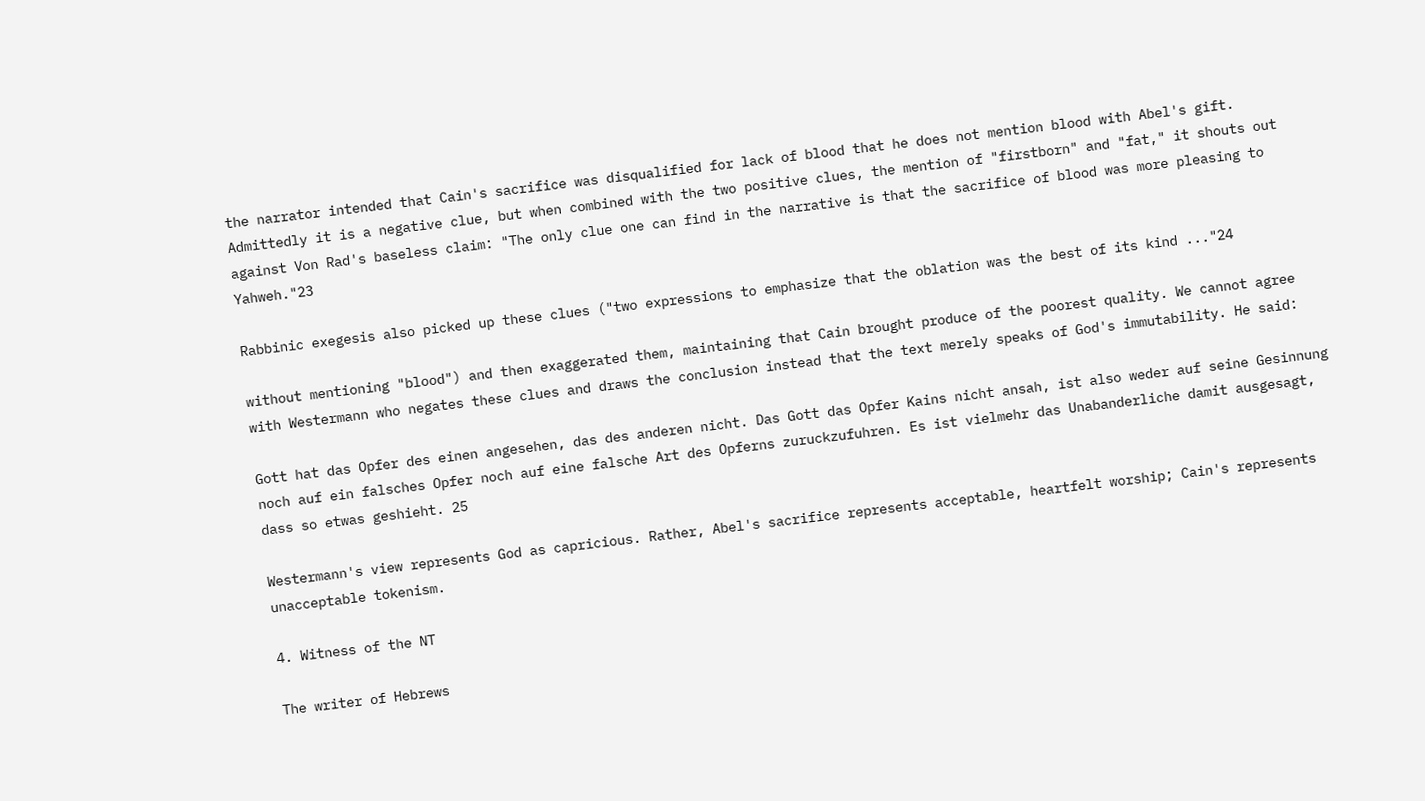the narrator intended that Cain's sacrifice was disqualified for lack of blood that he does not mention blood with Abel's gift. Admittedly it is a negative clue, but when combined with the two positive clues, the mention of "firstborn" and "fat," it shouts out against Von Rad's baseless claim: "The only clue one can find in the narrative is that the sacrifice of blood was more pleasing to Yahweh."23

Rabbinic exegesis also picked up these clues ("two expressions to emphasize that the oblation was the best of its kind ..."24

without mentioning "blood") and then exaggerated them, maintaining that Cain brought produce of the poorest quality. We cannot agree with Westermann who negates these clues and draws the conclusion instead that the text merely speaks of God's immutability. He said:

Gott hat das Opfer des einen angesehen, das des anderen nicht. Das Gott das Opfer Kains nicht ansah, ist also weder auf seine Gesinnung noch auf ein falsches Opfer noch auf eine falsche Art des Opferns zuruckzufuhren. Es ist vielmehr das Unabanderliche damit ausgesagt, dass so etwas geshieht. 25

Westermann's view represents God as capricious. Rather, Abel's sacrifice represents acceptable, heartfelt worship; Cain's represents unacceptable tokenism.

4. Witness of the NT

The writer of Hebrews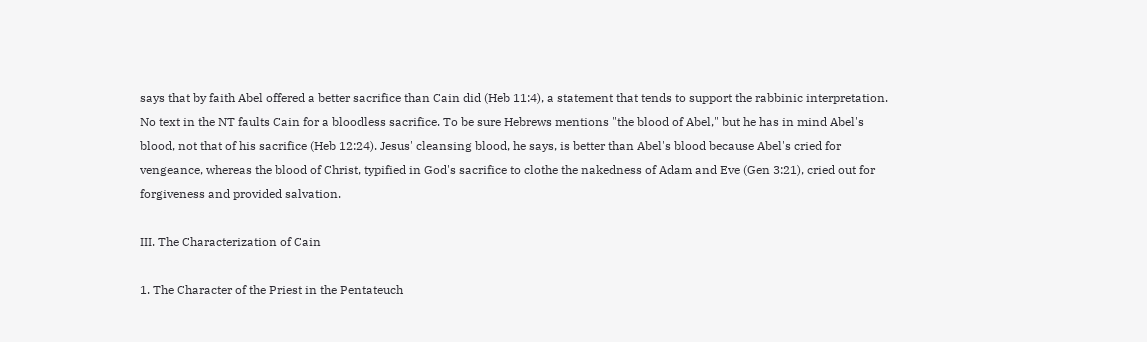says that by faith Abel offered a better sacrifice than Cain did (Heb 11:4), a statement that tends to support the rabbinic interpretation. No text in the NT faults Cain for a bloodless sacrifice. To be sure Hebrews mentions "the blood of Abel," but he has in mind Abel's blood, not that of his sacrifice (Heb 12:24). Jesus' cleansing blood, he says, is better than Abel's blood because Abel's cried for vengeance, whereas the blood of Christ, typified in God's sacrifice to clothe the nakedness of Adam and Eve (Gen 3:21), cried out for forgiveness and provided salvation.

III. The Characterization of Cain

1. The Character of the Priest in the Pentateuch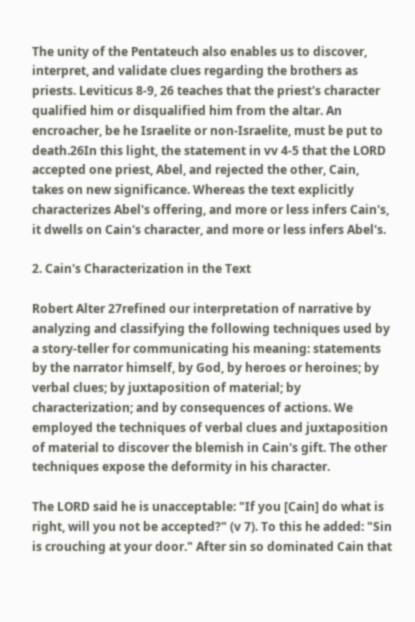The unity of the Pentateuch also enables us to discover, interpret, and validate clues regarding the brothers as priests. Leviticus 8-9, 26 teaches that the priest's character qualified him or disqualified him from the altar. An encroacher, be he Israelite or non-Israelite, must be put to death.26In this light, the statement in vv 4-5 that the LORD accepted one priest, Abel, and rejected the other, Cain, takes on new significance. Whereas the text explicitly characterizes Abel's offering, and more or less infers Cain's, it dwells on Cain's character, and more or less infers Abel's.

2. Cain's Characterization in the Text

Robert Alter 27refined our interpretation of narrative by analyzing and classifying the following techniques used by a story-teller for communicating his meaning: statements by the narrator himself, by God, by heroes or heroines; by verbal clues; by juxtaposition of material; by characterization; and by consequences of actions. We employed the techniques of verbal clues and juxtaposition of material to discover the blemish in Cain's gift. The other techniques expose the deformity in his character.

The LORD said he is unacceptable: "If you [Cain] do what is right, will you not be accepted?" (v 7). To this he added: "Sin is crouching at your door." After sin so dominated Cain that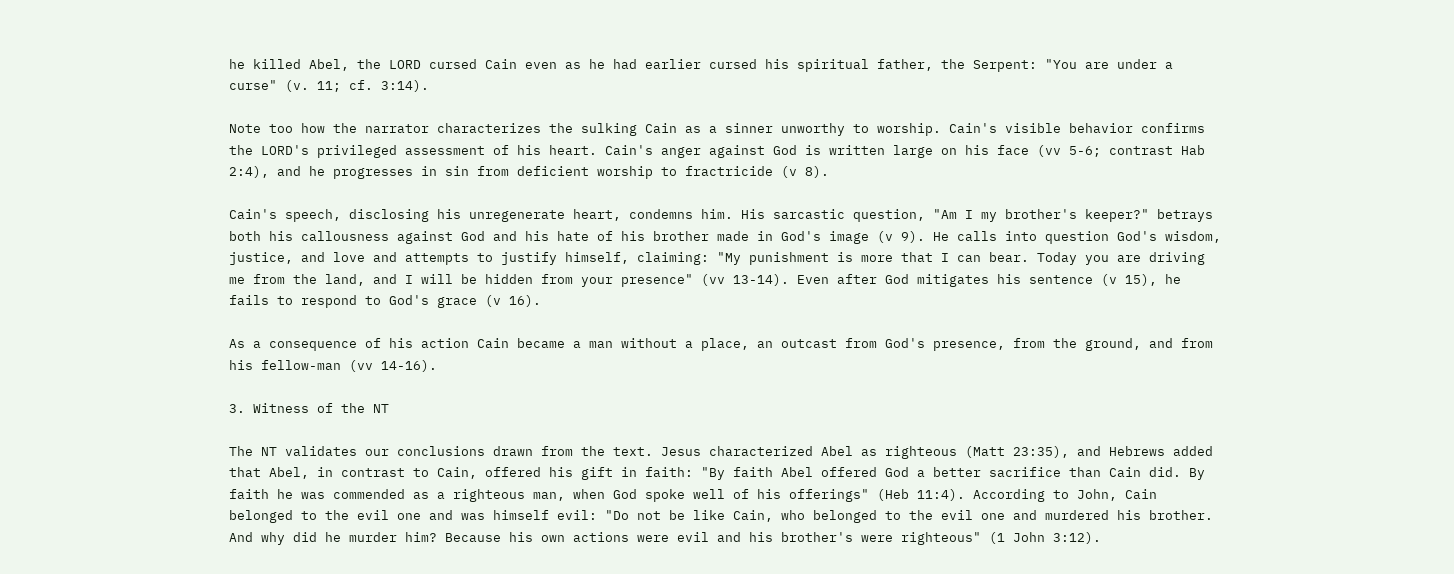he killed Abel, the LORD cursed Cain even as he had earlier cursed his spiritual father, the Serpent: "You are under a curse" (v. 11; cf. 3:14).

Note too how the narrator characterizes the sulking Cain as a sinner unworthy to worship. Cain's visible behavior confirms the LORD's privileged assessment of his heart. Cain's anger against God is written large on his face (vv 5-6; contrast Hab 2:4), and he progresses in sin from deficient worship to fractricide (v 8).

Cain's speech, disclosing his unregenerate heart, condemns him. His sarcastic question, "Am I my brother's keeper?" betrays both his callousness against God and his hate of his brother made in God's image (v 9). He calls into question God's wisdom, justice, and love and attempts to justify himself, claiming: "My punishment is more that I can bear. Today you are driving me from the land, and I will be hidden from your presence" (vv 13-14). Even after God mitigates his sentence (v 15), he fails to respond to God's grace (v 16).

As a consequence of his action Cain became a man without a place, an outcast from God's presence, from the ground, and from his fellow-man (vv 14-16).

3. Witness of the NT

The NT validates our conclusions drawn from the text. Jesus characterized Abel as righteous (Matt 23:35), and Hebrews added that Abel, in contrast to Cain, offered his gift in faith: "By faith Abel offered God a better sacrifice than Cain did. By faith he was commended as a righteous man, when God spoke well of his offerings" (Heb 11:4). According to John, Cain belonged to the evil one and was himself evil: "Do not be like Cain, who belonged to the evil one and murdered his brother. And why did he murder him? Because his own actions were evil and his brother's were righteous" (1 John 3:12).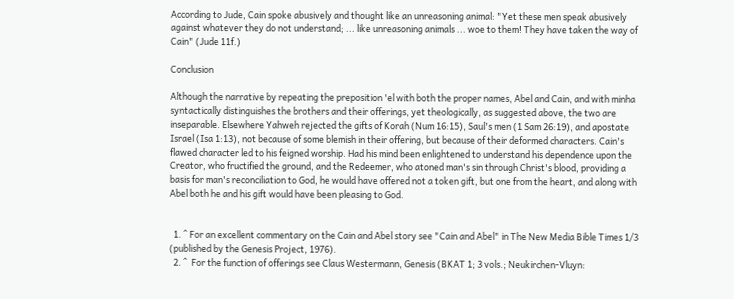According to Jude, Cain spoke abusively and thought like an unreasoning animal: "Yet these men speak abusively against whatever they do not understand; ... like unreasoning animals ... woe to them! They have taken the way of Cain" (Jude 11f.)

Conclusion

Although the narrative by repeating the preposition 'el with both the proper names, Abel and Cain, and with minha syntactically distinguishes the brothers and their offerings, yet theologically, as suggested above, the two are inseparable. Elsewhere Yahweh rejected the gifts of Korah (Num 16:15), Saul's men (1 Sam 26:19), and apostate Israel (Isa 1:13), not because of some blemish in their offering, but because of their deformed characters. Cain's flawed character led to his feigned worship. Had his mind been enlightened to understand his dependence upon the Creator, who fructified the ground, and the Redeemer, who atoned man's sin through Christ's blood, providing a basis for man's reconciliation to God, he would have offered not a token gift, but one from the heart, and along with Abel both he and his gift would have been pleasing to God.


  1. ^ For an excellent commentary on the Cain and Abel story see "Cain and Abel" in The New Media Bible Times 1/3 (published by the Genesis Project, 1976).
  2. ^  For the function of offerings see Claus Westermann, Genesis (BKAT 1; 3 vols.; Neukirchen-Vluyn: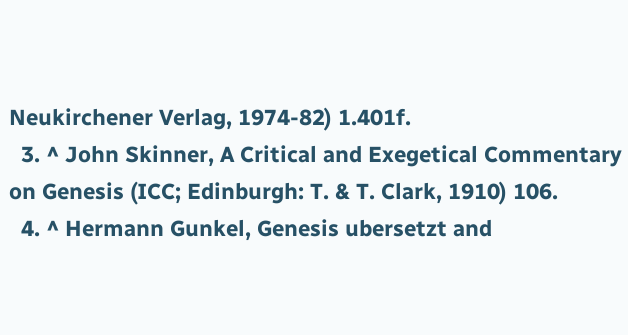Neukirchener Verlag, 1974-82) 1.401f.
  3. ^ John Skinner, A Critical and Exegetical Commentary on Genesis (ICC; Edinburgh: T. & T. Clark, 1910) 106.
  4. ^ Hermann Gunkel, Genesis ubersetzt and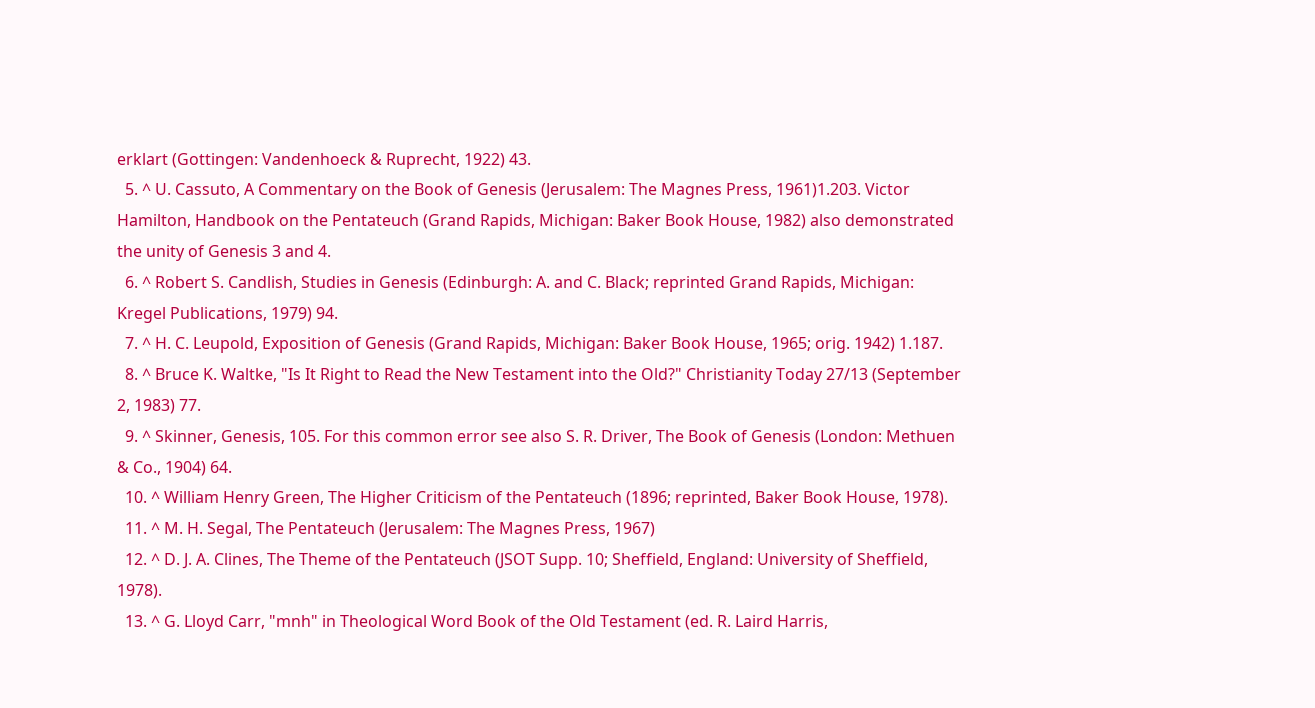erklart (Gottingen: Vandenhoeck & Ruprecht, 1922) 43.
  5. ^ U. Cassuto, A Commentary on the Book of Genesis (Jerusalem: The Magnes Press, 1961)1.203. Victor Hamilton, Handbook on the Pentateuch (Grand Rapids, Michigan: Baker Book House, 1982) also demonstrated the unity of Genesis 3 and 4.
  6. ^ Robert S. Candlish, Studies in Genesis (Edinburgh: A. and C. Black; reprinted Grand Rapids, Michigan: Kregel Publications, 1979) 94.
  7. ^ H. C. Leupold, Exposition of Genesis (Grand Rapids, Michigan: Baker Book House, 1965; orig. 1942) 1.187.
  8. ^ Bruce K. Waltke, "Is It Right to Read the New Testament into the Old?" Christianity Today 27/13 (September 2, 1983) 77.
  9. ^ Skinner, Genesis, 105. For this common error see also S. R. Driver, The Book of Genesis (London: Methuen & Co., 1904) 64.
  10. ^ William Henry Green, The Higher Criticism of the Pentateuch (1896; reprinted, Baker Book House, 1978).
  11. ^ M. H. Segal, The Pentateuch (Jerusalem: The Magnes Press, 1967)
  12. ^ D. J. A. Clines, The Theme of the Pentateuch (JSOT Supp. 10; Sheffield, England: University of Sheffield, 1978).
  13. ^ G. Lloyd Carr, "mnh" in Theological Word Book of the Old Testament (ed. R. Laird Harris,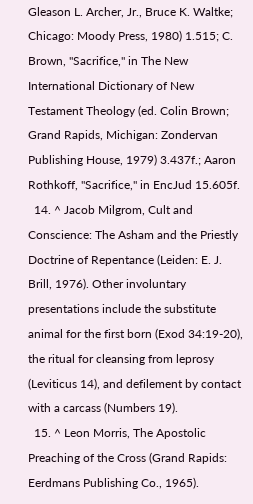Gleason L. Archer, Jr., Bruce K. Waltke; Chicago: Moody Press, 1980) 1.515; C. Brown, "Sacrifice," in The New International Dictionary of New Testament Theology (ed. Colin Brown; Grand Rapids, Michigan: Zondervan Publishing House, 1979) 3.437f.; Aaron Rothkoff, "Sacrifice," in EncJud 15.605f.
  14. ^ Jacob Milgrom, Cult and Conscience: The Asham and the Priestly Doctrine of Repentance (Leiden: E. J. Brill, 1976). Other involuntary presentations include the substitute animal for the first born (Exod 34:19-20), the ritual for cleansing from leprosy (Leviticus 14), and defilement by contact with a carcass (Numbers 19).
  15. ^ Leon Morris, The Apostolic Preaching of the Cross (Grand Rapids: Eerdmans Publishing Co., 1965).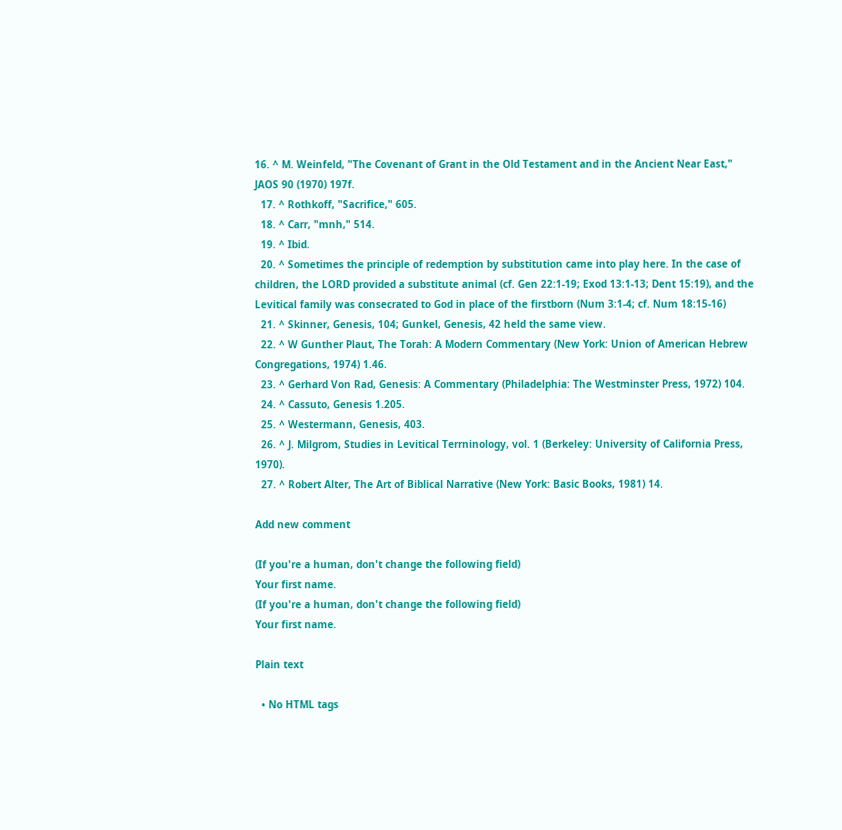16. ^ M. Weinfeld, "The Covenant of Grant in the Old Testament and in the Ancient Near East," JAOS 90 (1970) 197f.
  17. ^ Rothkoff, "Sacrifice," 605.
  18. ^ Carr, "mnh," 514.
  19. ^ Ibid.
  20. ^ Sometimes the principle of redemption by substitution came into play here. In the case of children, the LORD provided a substitute animal (cf. Gen 22:1-19; Exod 13:1-13; Dent 15:19), and the Levitical family was consecrated to God in place of the firstborn (Num 3:1-4; cf. Num 18:15-16)
  21. ^ Skinner, Genesis, 104; Gunkel, Genesis, 42 held the same view.
  22. ^ W Gunther Plaut, The Torah: A Modern Commentary (New York: Union of American Hebrew Congregations, 1974) 1.46.
  23. ^ Gerhard Von Rad, Genesis: A Commentary (Philadelphia: The Westminster Press, 1972) 104.
  24. ^ Cassuto, Genesis 1.205.
  25. ^ Westermann, Genesis, 403.
  26. ^ J. Milgrom, Studies in Levitical Terrninology, vol. 1 (Berkeley: University of California Press, 1970).
  27. ^ Robert Alter, The Art of Biblical Narrative (New York: Basic Books, 1981) 14.

Add new comment

(If you're a human, don't change the following field)
Your first name.
(If you're a human, don't change the following field)
Your first name.

Plain text

  • No HTML tags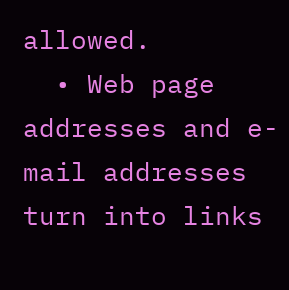allowed.
  • Web page addresses and e-mail addresses turn into links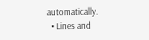automatically.
  • Lines and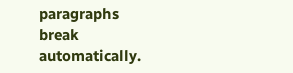paragraphs break automatically.